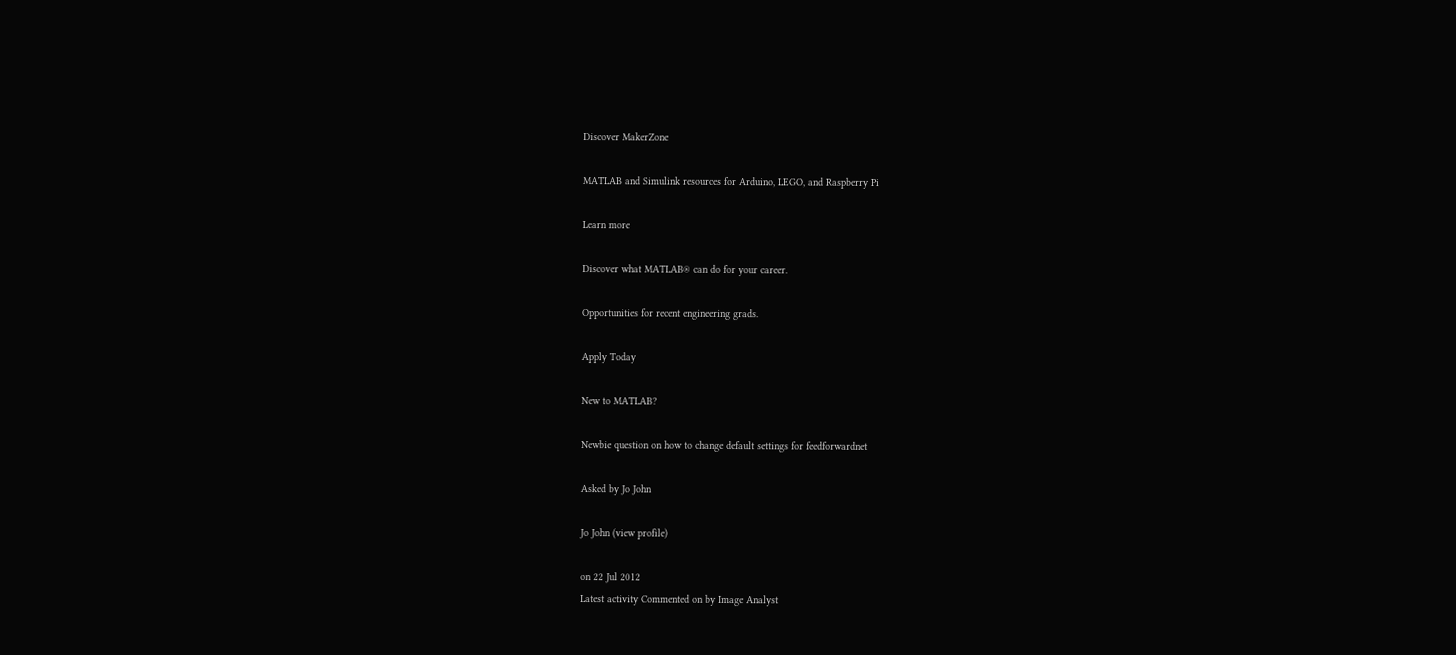Discover MakerZone

MATLAB and Simulink resources for Arduino, LEGO, and Raspberry Pi

Learn more

Discover what MATLAB® can do for your career.

Opportunities for recent engineering grads.

Apply Today

New to MATLAB?

Newbie question on how to change default settings for feedforwardnet

Asked by Jo John

Jo John (view profile)

on 22 Jul 2012
Latest activity Commented on by Image Analyst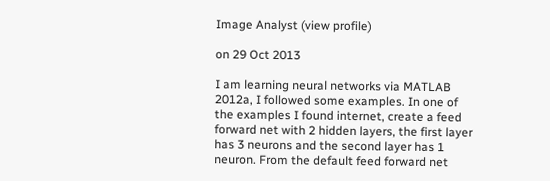Image Analyst (view profile)

on 29 Oct 2013

I am learning neural networks via MATLAB 2012a, I followed some examples. In one of the examples I found internet, create a feed forward net with 2 hidden layers, the first layer has 3 neurons and the second layer has 1 neuron. From the default feed forward net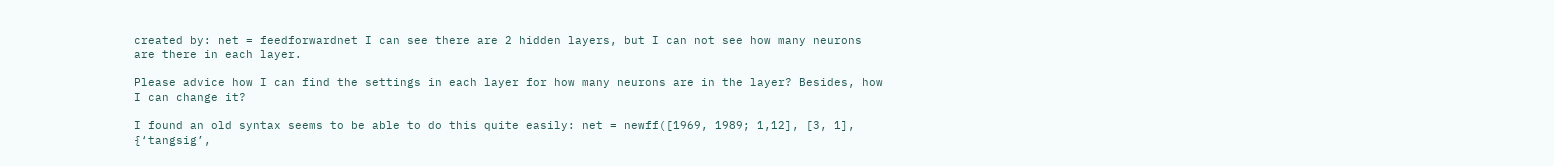created by: net = feedforwardnet I can see there are 2 hidden layers, but I can not see how many neurons are there in each layer.

Please advice how I can find the settings in each layer for how many neurons are in the layer? Besides, how I can change it?

I found an old syntax seems to be able to do this quite easily: net = newff([1969, 1989; 1,12], [3, 1], {‘tangsig’,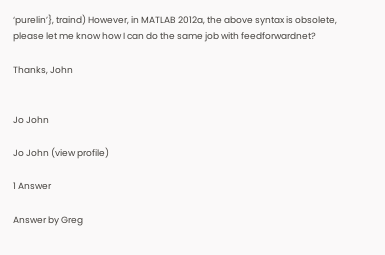‘purelin’}, traind) However, in MATLAB 2012a, the above syntax is obsolete, please let me know how I can do the same job with feedforwardnet?

Thanks, John


Jo John

Jo John (view profile)

1 Answer

Answer by Greg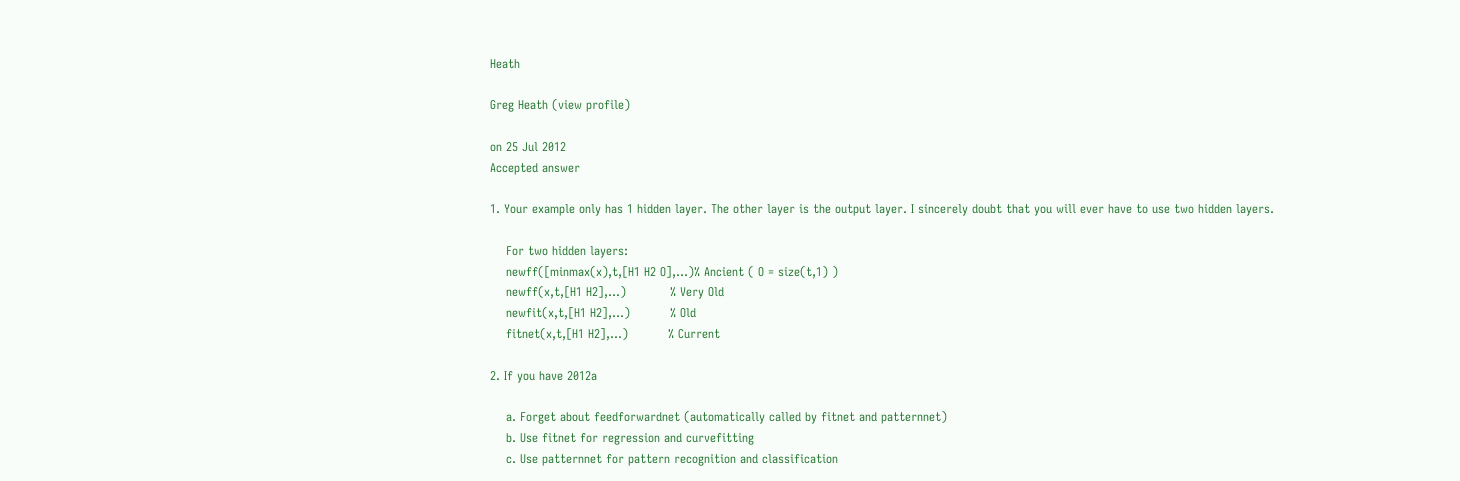Heath

Greg Heath (view profile)

on 25 Jul 2012
Accepted answer

1. Your example only has 1 hidden layer. The other layer is the output layer. I sincerely doubt that you will ever have to use two hidden layers.

    For two hidden layers:
    newff([minmax(x),t,[H1 H2 O],...)% Ancient ( O = size(t,1) )
    newff(x,t,[H1 H2],...)           % Very Old
    newfit(x,t,[H1 H2],...)          % Old
    fitnet(x,t,[H1 H2],...)          % Current

2. If you have 2012a

    a. Forget about feedforwardnet (automatically called by fitnet and patternnet)
    b. Use fitnet for regression and curvefitting
    c. Use patternnet for pattern recognition and classification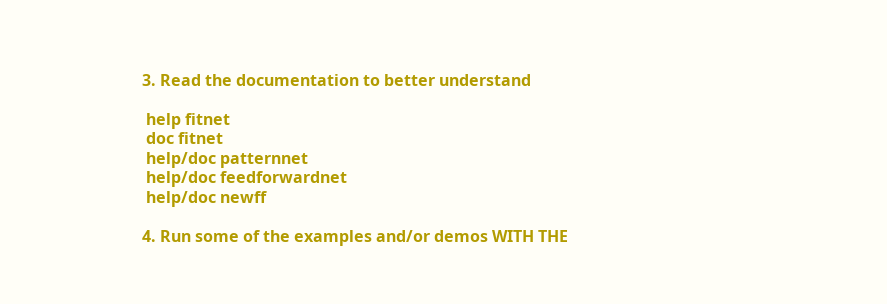3. Read the documentation to better understand

 help fitnet
 doc fitnet
 help/doc patternnet
 help/doc feedforwardnet
 help/doc newff

4. Run some of the examples and/or demos WITH THE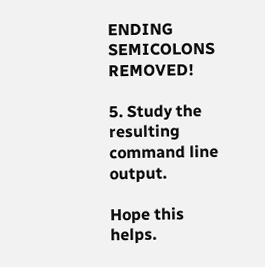ENDING SEMICOLONS REMOVED!

5. Study the resulting command line output.

Hope this helps.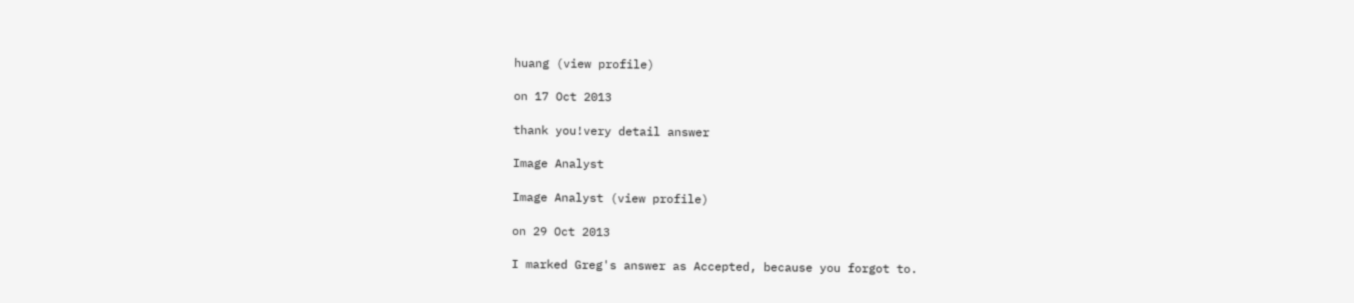huang (view profile)

on 17 Oct 2013

thank you!very detail answer

Image Analyst

Image Analyst (view profile)

on 29 Oct 2013

I marked Greg's answer as Accepted, because you forgot to.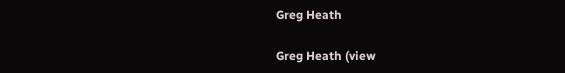Greg Heath

Greg Heath (view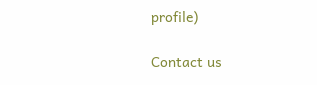profile)

Contact us